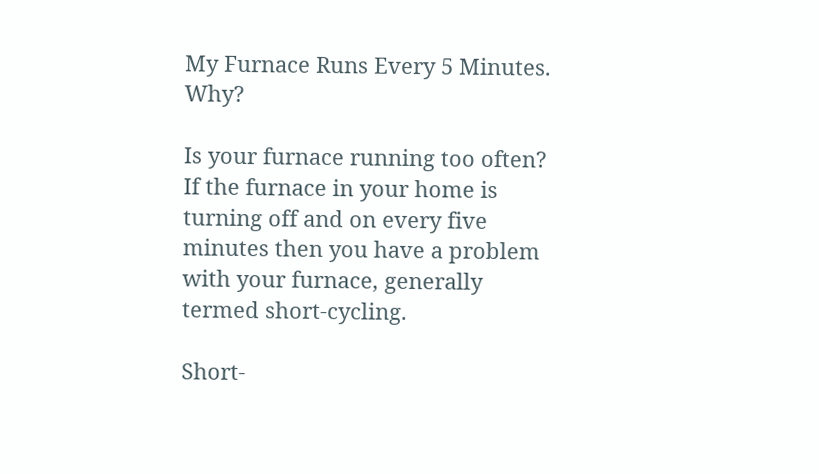My Furnace Runs Every 5 Minutes. Why?

Is your furnace running too often? If the furnace in your home is turning off and on every five minutes then you have a problem with your furnace, generally termed short-cycling.

Short-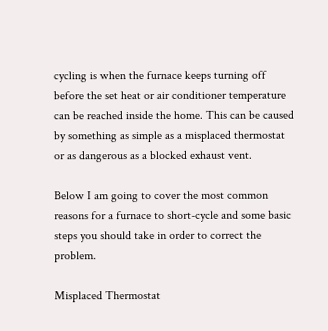cycling is when the furnace keeps turning off before the set heat or air conditioner temperature can be reached inside the home. This can be caused by something as simple as a misplaced thermostat or as dangerous as a blocked exhaust vent.

Below I am going to cover the most common reasons for a furnace to short-cycle and some basic steps you should take in order to correct the problem.

Misplaced Thermostat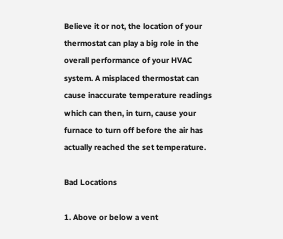Believe it or not, the location of your thermostat can play a big role in the overall performance of your HVAC system. A misplaced thermostat can cause inaccurate temperature readings which can then, in turn, cause your furnace to turn off before the air has actually reached the set temperature.

Bad Locations

1. Above or below a vent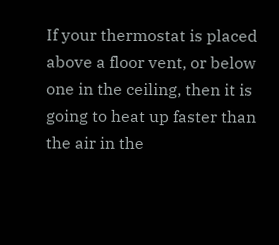If your thermostat is placed above a floor vent, or below one in the ceiling, then it is going to heat up faster than the air in the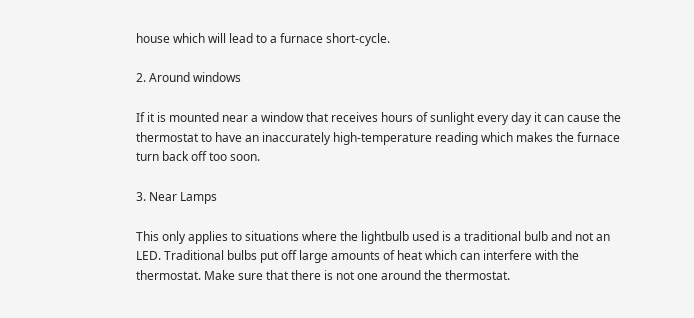house which will lead to a furnace short-cycle.

2. Around windows

If it is mounted near a window that receives hours of sunlight every day it can cause the thermostat to have an inaccurately high-temperature reading which makes the furnace turn back off too soon.

3. Near Lamps

This only applies to situations where the lightbulb used is a traditional bulb and not an LED. Traditional bulbs put off large amounts of heat which can interfere with the thermostat. Make sure that there is not one around the thermostat.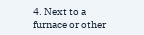4. Next to a furnace or other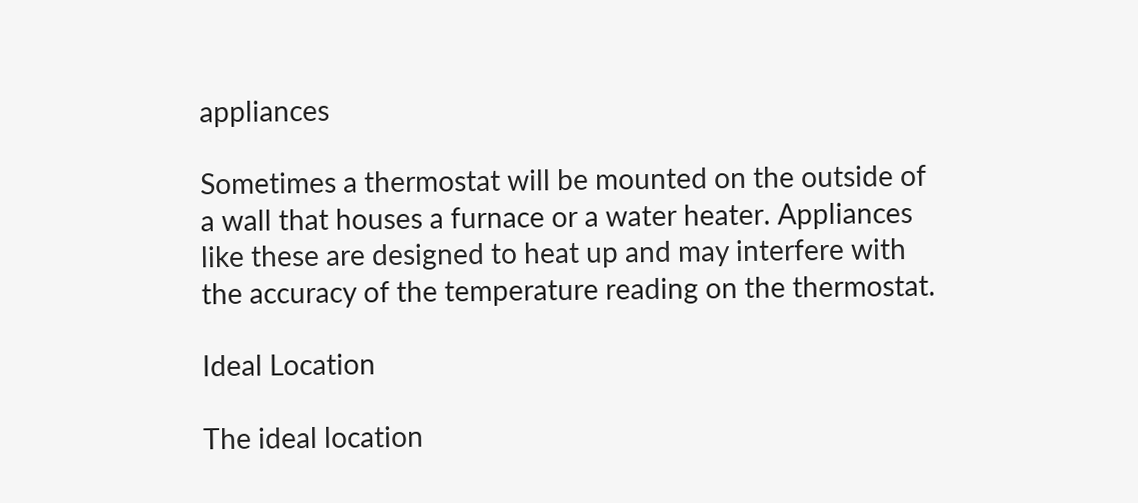appliances

Sometimes a thermostat will be mounted on the outside of a wall that houses a furnace or a water heater. Appliances like these are designed to heat up and may interfere with the accuracy of the temperature reading on the thermostat.

Ideal Location

The ideal location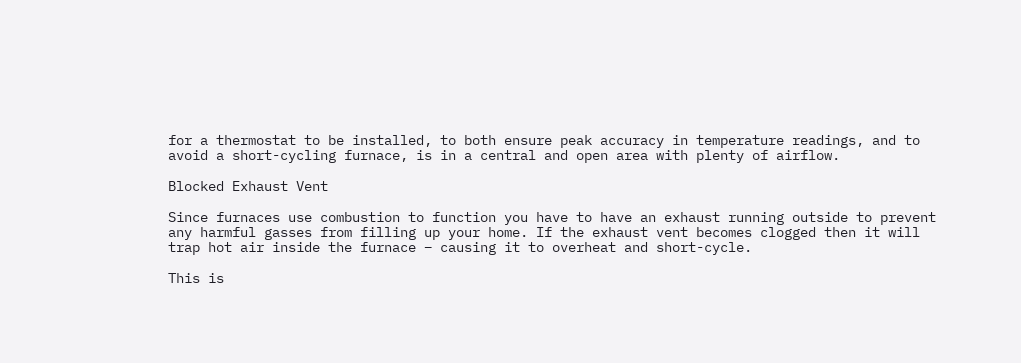for a thermostat to be installed, to both ensure peak accuracy in temperature readings, and to avoid a short-cycling furnace, is in a central and open area with plenty of airflow.

Blocked Exhaust Vent

Since furnaces use combustion to function you have to have an exhaust running outside to prevent any harmful gasses from filling up your home. If the exhaust vent becomes clogged then it will trap hot air inside the furnace – causing it to overheat and short-cycle.

This is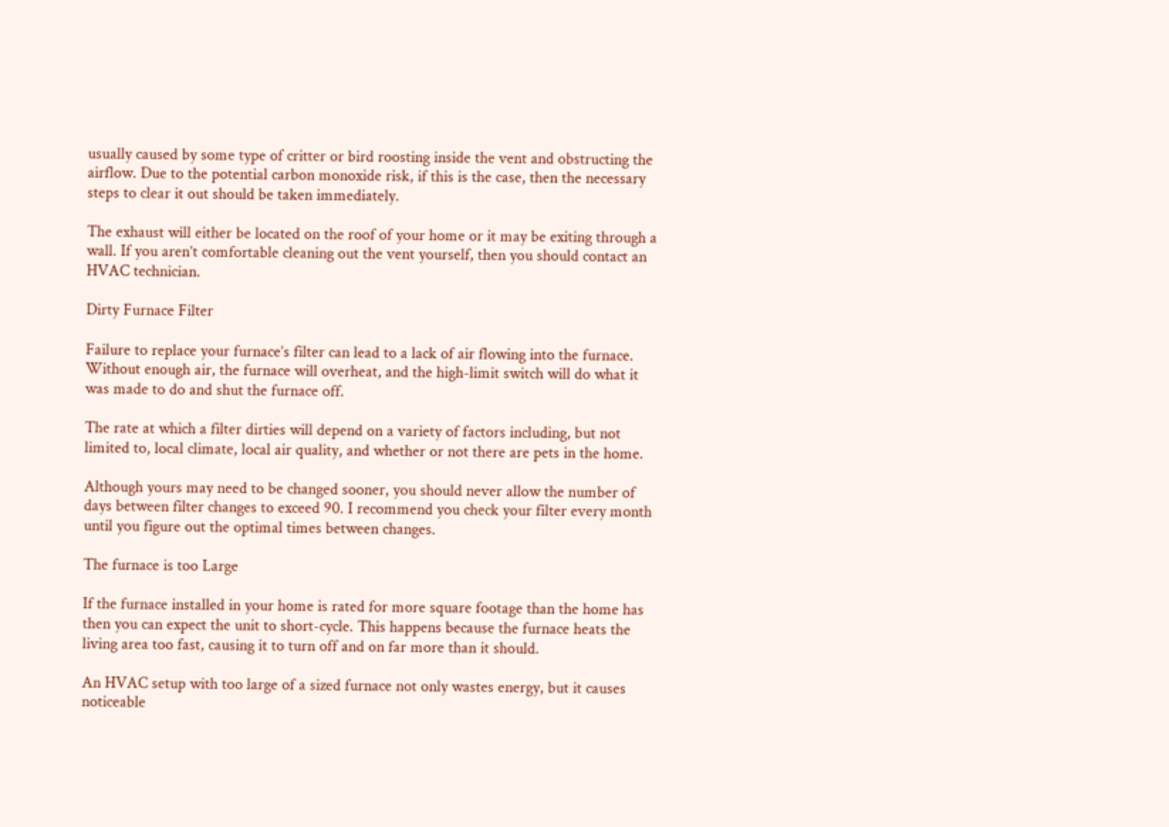usually caused by some type of critter or bird roosting inside the vent and obstructing the airflow. Due to the potential carbon monoxide risk, if this is the case, then the necessary steps to clear it out should be taken immediately.

The exhaust will either be located on the roof of your home or it may be exiting through a wall. If you aren’t comfortable cleaning out the vent yourself, then you should contact an HVAC technician.

Dirty Furnace Filter

Failure to replace your furnace’s filter can lead to a lack of air flowing into the furnace. Without enough air, the furnace will overheat, and the high-limit switch will do what it was made to do and shut the furnace off.

The rate at which a filter dirties will depend on a variety of factors including, but not limited to, local climate, local air quality, and whether or not there are pets in the home.

Although yours may need to be changed sooner, you should never allow the number of days between filter changes to exceed 90. I recommend you check your filter every month until you figure out the optimal times between changes.

The furnace is too Large

If the furnace installed in your home is rated for more square footage than the home has then you can expect the unit to short-cycle. This happens because the furnace heats the living area too fast, causing it to turn off and on far more than it should.

An HVAC setup with too large of a sized furnace not only wastes energy, but it causes noticeable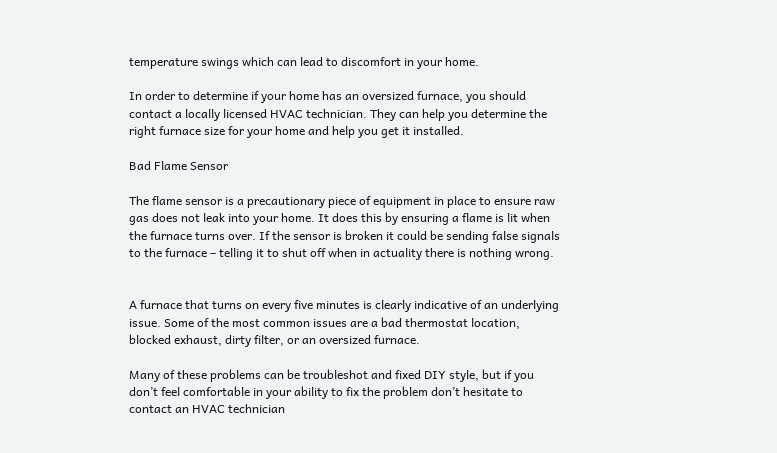temperature swings which can lead to discomfort in your home.

In order to determine if your home has an oversized furnace, you should contact a locally licensed HVAC technician. They can help you determine the right furnace size for your home and help you get it installed.

Bad Flame Sensor

The flame sensor is a precautionary piece of equipment in place to ensure raw gas does not leak into your home. It does this by ensuring a flame is lit when the furnace turns over. If the sensor is broken it could be sending false signals to the furnace – telling it to shut off when in actuality there is nothing wrong.


A furnace that turns on every five minutes is clearly indicative of an underlying issue. Some of the most common issues are a bad thermostat location, blocked exhaust, dirty filter, or an oversized furnace.

Many of these problems can be troubleshot and fixed DIY style, but if you don’t feel comfortable in your ability to fix the problem don’t hesitate to contact an HVAC technician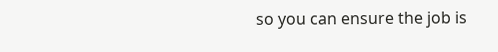so you can ensure the job is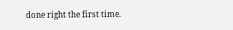done right the first time.